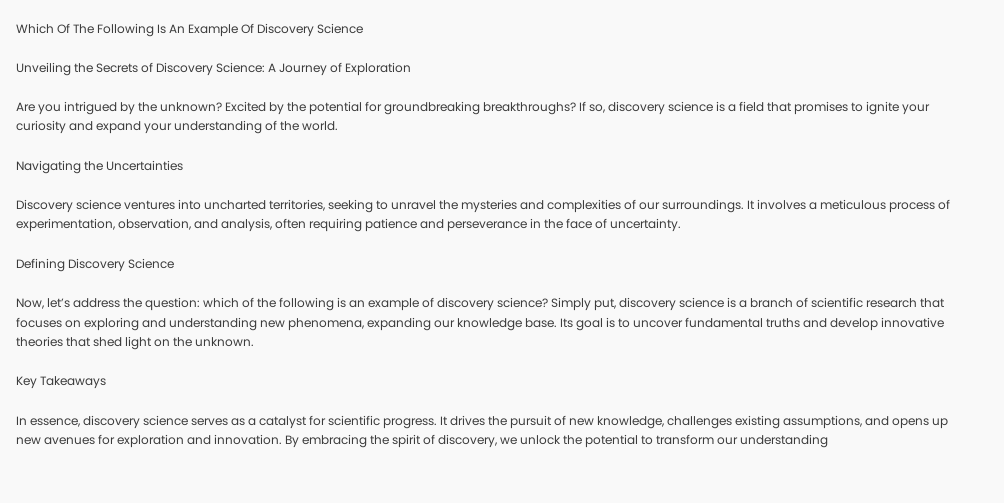Which Of The Following Is An Example Of Discovery Science

Unveiling the Secrets of Discovery Science: A Journey of Exploration

Are you intrigued by the unknown? Excited by the potential for groundbreaking breakthroughs? If so, discovery science is a field that promises to ignite your curiosity and expand your understanding of the world.

Navigating the Uncertainties

Discovery science ventures into uncharted territories, seeking to unravel the mysteries and complexities of our surroundings. It involves a meticulous process of experimentation, observation, and analysis, often requiring patience and perseverance in the face of uncertainty.

Defining Discovery Science

Now, let’s address the question: which of the following is an example of discovery science? Simply put, discovery science is a branch of scientific research that focuses on exploring and understanding new phenomena, expanding our knowledge base. Its goal is to uncover fundamental truths and develop innovative theories that shed light on the unknown.

Key Takeaways

In essence, discovery science serves as a catalyst for scientific progress. It drives the pursuit of new knowledge, challenges existing assumptions, and opens up new avenues for exploration and innovation. By embracing the spirit of discovery, we unlock the potential to transform our understanding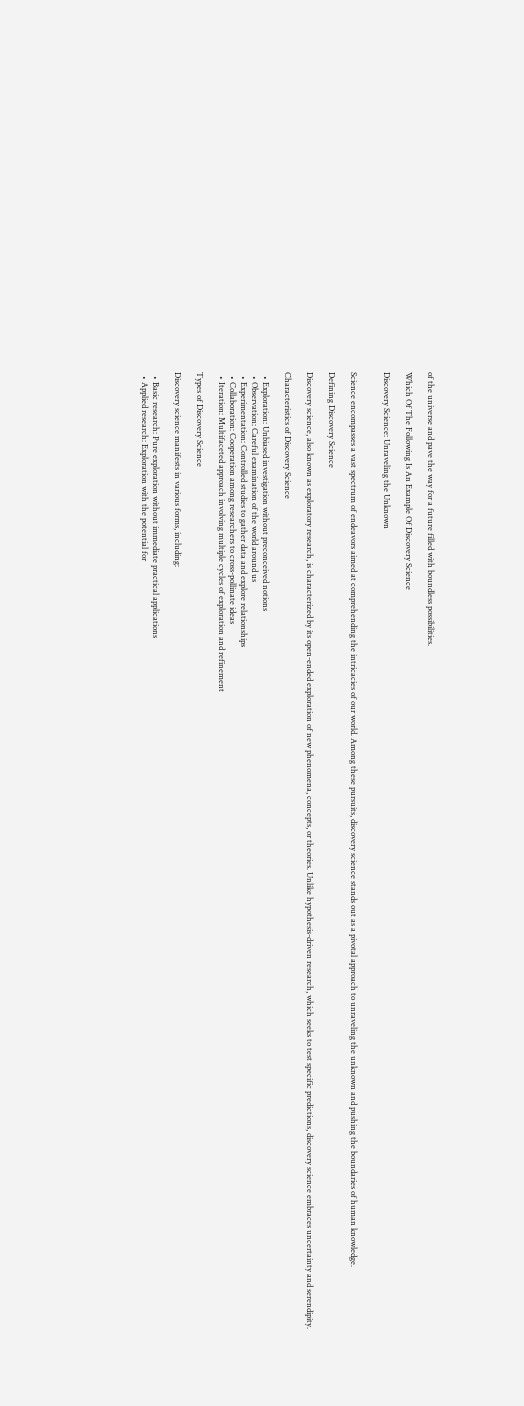of the universe and pave the way for a future filled with boundless possibilities.

Which Of The Following Is An Example Of Discovery Science

Discovery Science: Unraveling the Unknown


Science encompasses a vast spectrum of endeavors aimed at comprehending the intricacies of our world. Among these pursuits, discovery science stands out as a pivotal approach to unraveling the unknown and pushing the boundaries of human knowledge.

Defining Discovery Science

Discovery science, also known as exploratory research, is characterized by its open-ended exploration of new phenomena, concepts, or theories. Unlike hypothesis-driven research, which seeks to test specific predictions, discovery science embraces uncertainty and serendipity.

Characteristics of Discovery Science

  • Exploration: Unbiased investigation without preconceived notions
  • Observation: Careful examination of the world around us
  • Experimentation: Controlled studies to gather data and explore relationships
  • Collaboration: Cooperation among researchers to cross-pollinate ideas
  • Iteration: Multifaceted approach involving multiple cycles of exploration and refinement

Types of Discovery Science

Discovery science manifests in various forms, including:

  • Basic research: Pure exploration without immediate practical applications
  • Applied research: Exploration with the potential for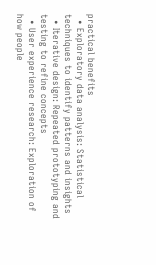practical benefits
  • Exploratory data analysis: Statistical techniques to identify patterns and insights
  • Iterative design: Repeated prototyping and testing to refine concepts
  • User experience research: Exploration of how people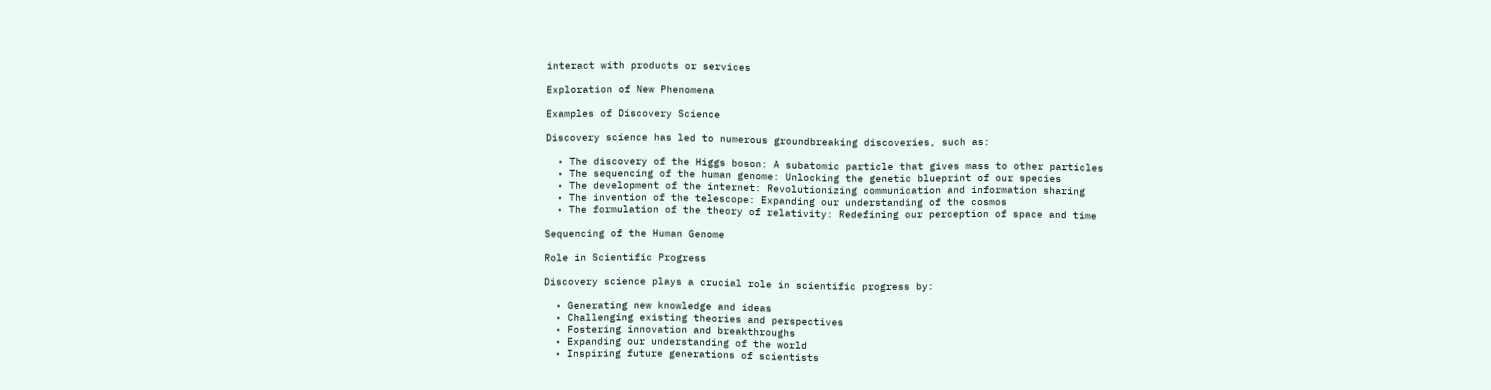interact with products or services

Exploration of New Phenomena

Examples of Discovery Science

Discovery science has led to numerous groundbreaking discoveries, such as:

  • The discovery of the Higgs boson: A subatomic particle that gives mass to other particles
  • The sequencing of the human genome: Unlocking the genetic blueprint of our species
  • The development of the internet: Revolutionizing communication and information sharing
  • The invention of the telescope: Expanding our understanding of the cosmos
  • The formulation of the theory of relativity: Redefining our perception of space and time

Sequencing of the Human Genome

Role in Scientific Progress

Discovery science plays a crucial role in scientific progress by:

  • Generating new knowledge and ideas
  • Challenging existing theories and perspectives
  • Fostering innovation and breakthroughs
  • Expanding our understanding of the world
  • Inspiring future generations of scientists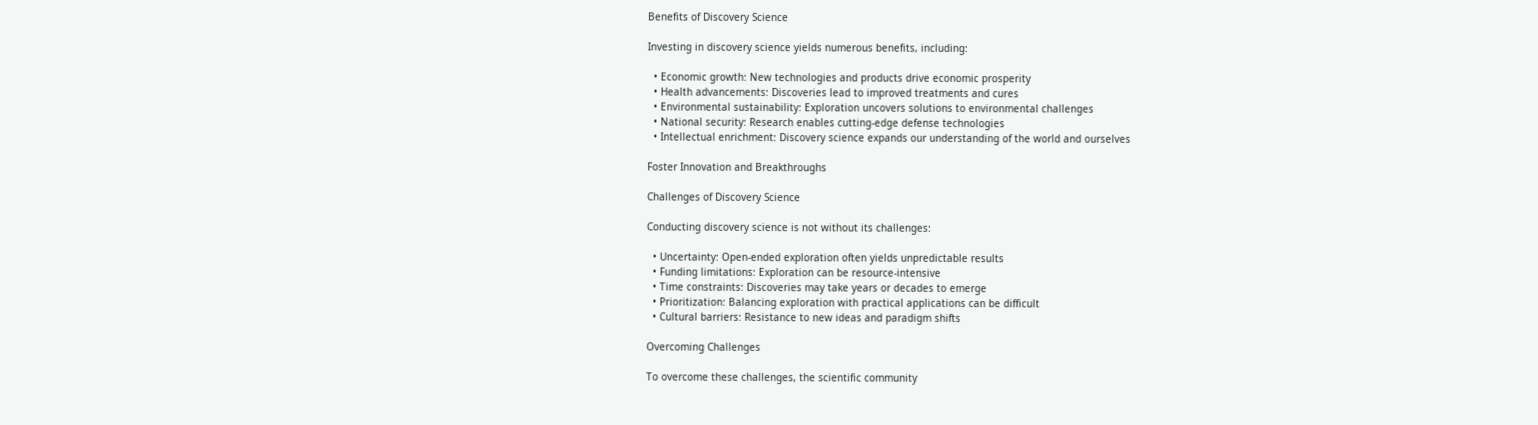Benefits of Discovery Science

Investing in discovery science yields numerous benefits, including:

  • Economic growth: New technologies and products drive economic prosperity
  • Health advancements: Discoveries lead to improved treatments and cures
  • Environmental sustainability: Exploration uncovers solutions to environmental challenges
  • National security: Research enables cutting-edge defense technologies
  • Intellectual enrichment: Discovery science expands our understanding of the world and ourselves

Foster Innovation and Breakthroughs

Challenges of Discovery Science

Conducting discovery science is not without its challenges:

  • Uncertainty: Open-ended exploration often yields unpredictable results
  • Funding limitations: Exploration can be resource-intensive
  • Time constraints: Discoveries may take years or decades to emerge
  • Prioritization: Balancing exploration with practical applications can be difficult
  • Cultural barriers: Resistance to new ideas and paradigm shifts

Overcoming Challenges

To overcome these challenges, the scientific community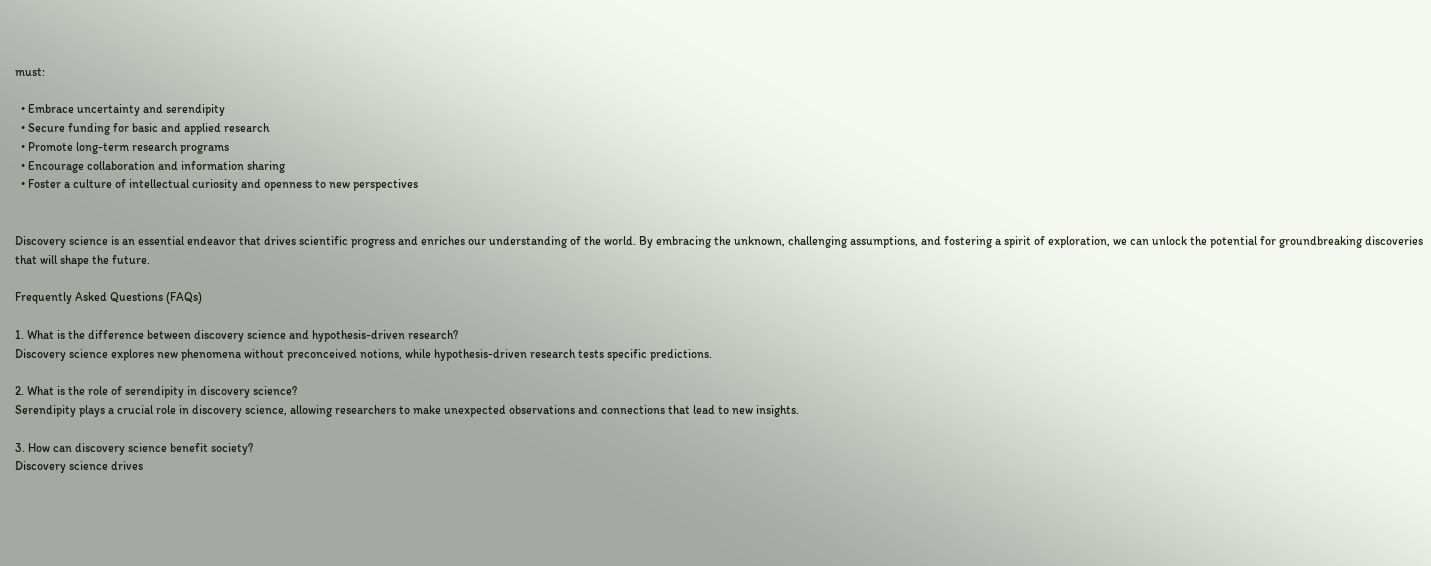must:

  • Embrace uncertainty and serendipity
  • Secure funding for basic and applied research
  • Promote long-term research programs
  • Encourage collaboration and information sharing
  • Foster a culture of intellectual curiosity and openness to new perspectives


Discovery science is an essential endeavor that drives scientific progress and enriches our understanding of the world. By embracing the unknown, challenging assumptions, and fostering a spirit of exploration, we can unlock the potential for groundbreaking discoveries that will shape the future.

Frequently Asked Questions (FAQs)

1. What is the difference between discovery science and hypothesis-driven research?
Discovery science explores new phenomena without preconceived notions, while hypothesis-driven research tests specific predictions.

2. What is the role of serendipity in discovery science?
Serendipity plays a crucial role in discovery science, allowing researchers to make unexpected observations and connections that lead to new insights.

3. How can discovery science benefit society?
Discovery science drives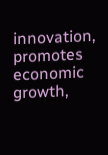innovation, promotes economic growth,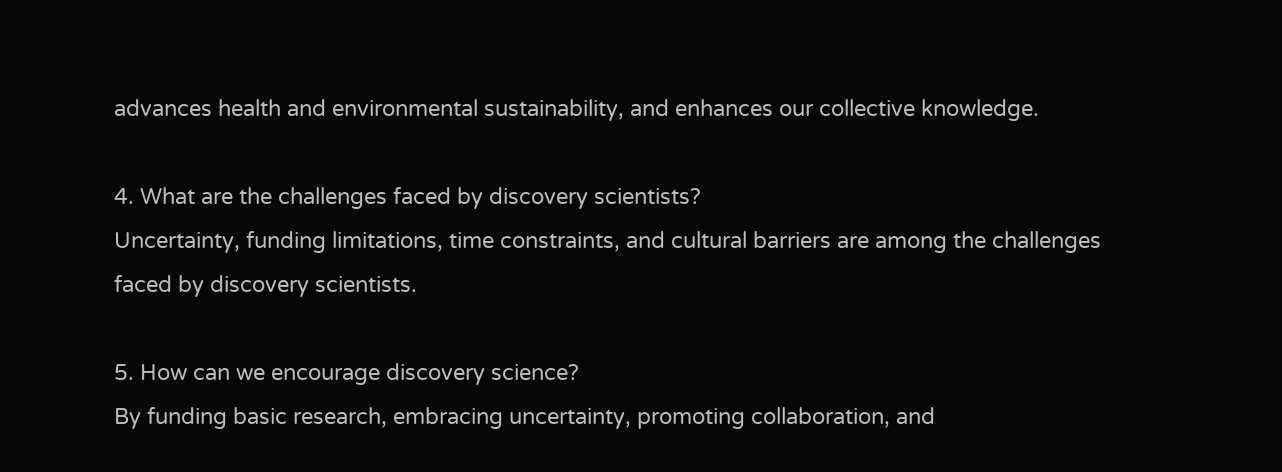advances health and environmental sustainability, and enhances our collective knowledge.

4. What are the challenges faced by discovery scientists?
Uncertainty, funding limitations, time constraints, and cultural barriers are among the challenges faced by discovery scientists.

5. How can we encourage discovery science?
By funding basic research, embracing uncertainty, promoting collaboration, and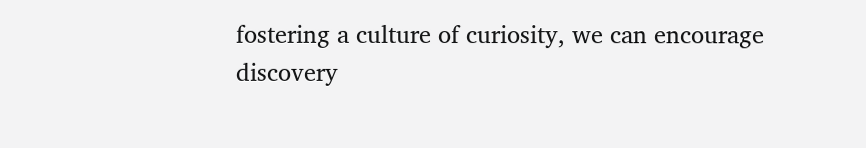fostering a culture of curiosity, we can encourage discovery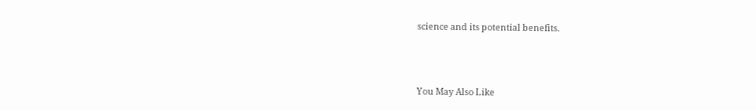science and its potential benefits.



You May Also Like